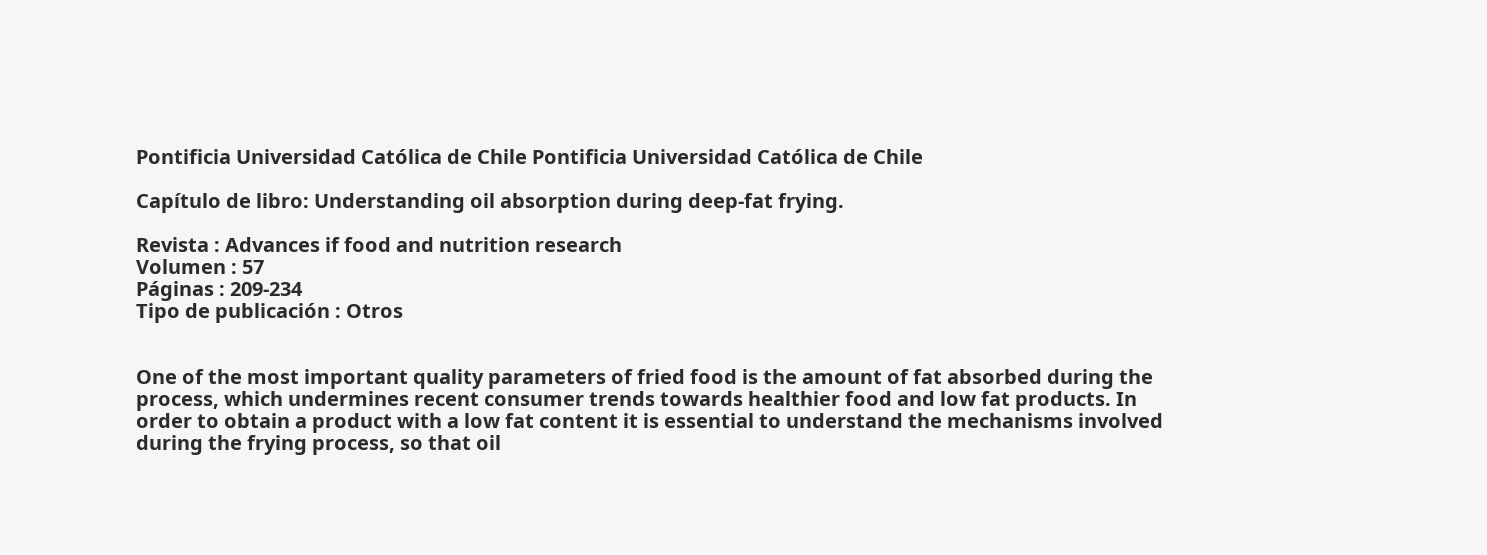Pontificia Universidad Católica de Chile Pontificia Universidad Católica de Chile

Capítulo de libro: Understanding oil absorption during deep-fat frying.

Revista : Advances if food and nutrition research
Volumen : 57
Páginas : 209-234
Tipo de publicación : Otros


One of the most important quality parameters of fried food is the amount of fat absorbed during the process, which undermines recent consumer trends towards healthier food and low fat products. In order to obtain a product with a low fat content it is essential to understand the mechanisms involved during the frying process, so that oil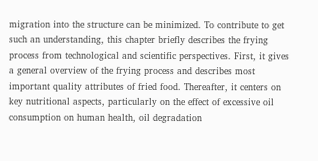migration into the structure can be minimized. To contribute to get such an understanding, this chapter briefly describes the frying process from technological and scientific perspectives. First, it gives a general overview of the frying process and describes most important quality attributes of fried food. Thereafter, it centers on key nutritional aspects, particularly on the effect of excessive oil consumption on human health, oil degradation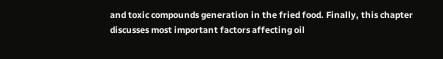and toxic compounds generation in the fried food. Finally, this chapter discusses most important factors affecting oil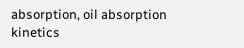absorption, oil absorption kinetics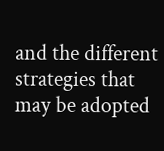and the different strategies that may be adopted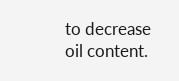to decrease oil content.